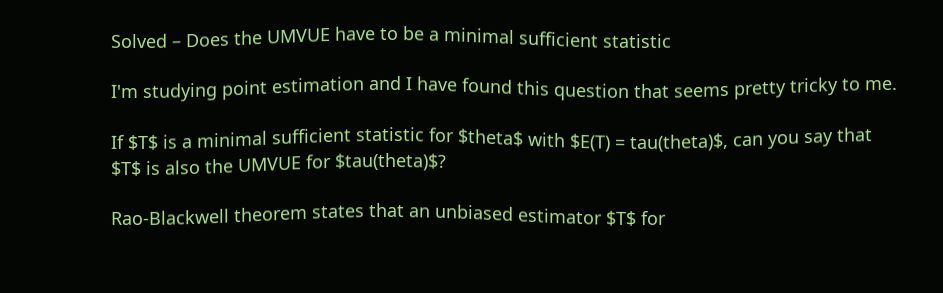Solved – Does the UMVUE have to be a minimal sufficient statistic

I'm studying point estimation and I have found this question that seems pretty tricky to me.

If $T$ is a minimal sufficient statistic for $theta$ with $E(T) = tau(theta)$, can you say that $T$ is also the UMVUE for $tau(theta)$?

Rao-Blackwell theorem states that an unbiased estimator $T$ for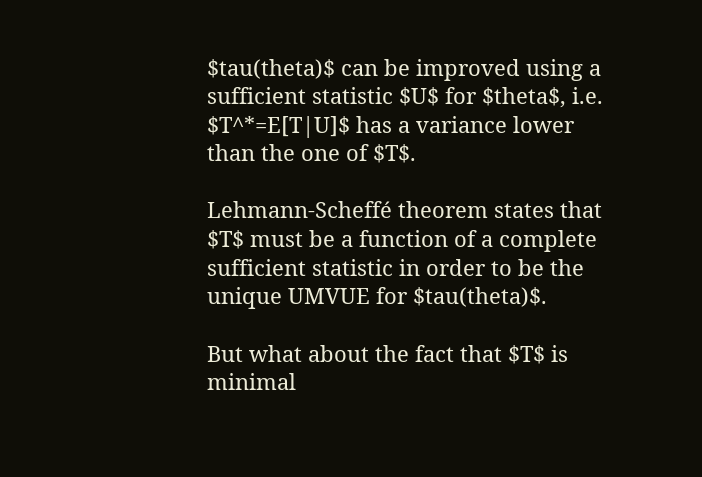$tau(theta)$ can be improved using a sufficient statistic $U$ for $theta$, i.e. $T^*=E[T|U]$ has a variance lower than the one of $T$.

Lehmann-Scheffé theorem states that $T$ must be a function of a complete sufficient statistic in order to be the unique UMVUE for $tau(theta)$.

But what about the fact that $T$ is minimal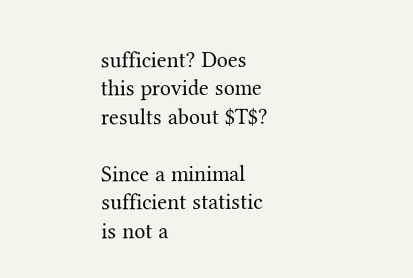sufficient? Does this provide some results about $T$?

Since a minimal sufficient statistic is not a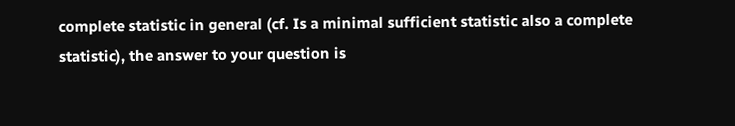complete statistic in general (cf. Is a minimal sufficient statistic also a complete statistic), the answer to your question is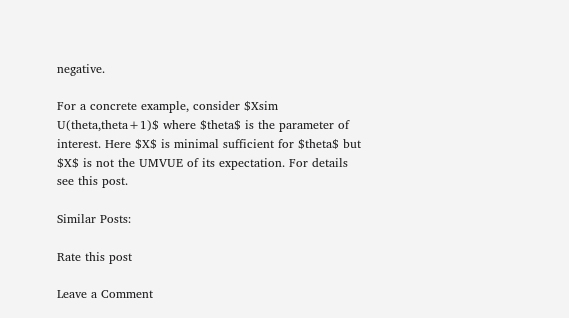negative.

For a concrete example, consider $Xsim U(theta,theta+1)$ where $theta$ is the parameter of interest. Here $X$ is minimal sufficient for $theta$ but $X$ is not the UMVUE of its expectation. For details see this post.

Similar Posts:

Rate this post

Leave a Comment